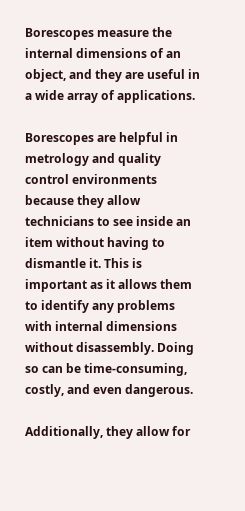Borescopes measure the internal dimensions of an object, and they are useful in a wide array of applications.

Borescopes are helpful in metrology and quality control environments because they allow technicians to see inside an item without having to dismantle it. This is important as it allows them to identify any problems with internal dimensions without disassembly. Doing so can be time-consuming, costly, and even dangerous.

Additionally, they allow for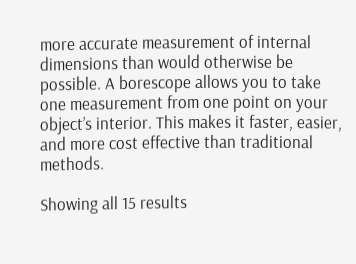more accurate measurement of internal dimensions than would otherwise be possible. A borescope allows you to take one measurement from one point on your object’s interior. This makes it faster, easier, and more cost effective than traditional methods.

Showing all 15 results